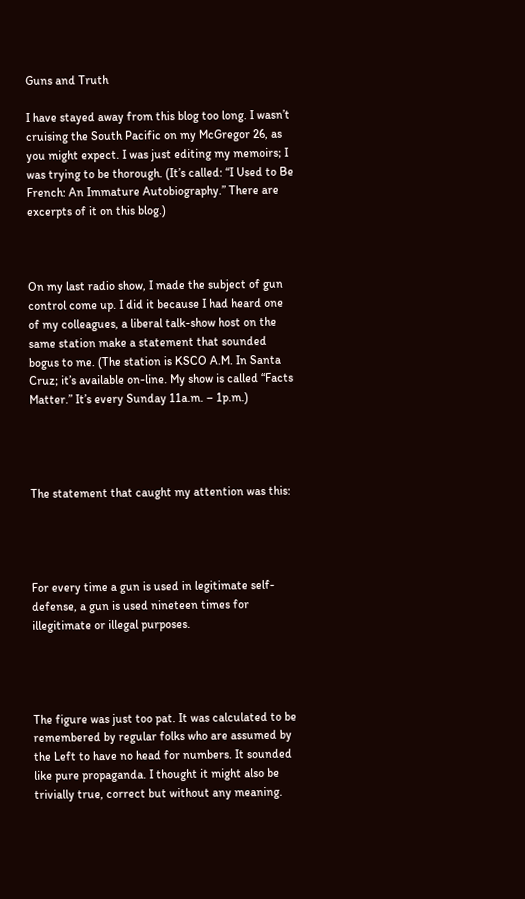Guns and Truth

I have stayed away from this blog too long. I wasn’t cruising the South Pacific on my McGregor 26, as you might expect. I was just editing my memoirs; I was trying to be thorough. (It’s called: “I Used to Be French: An Immature Autobiography.” There are excerpts of it on this blog.)



On my last radio show, I made the subject of gun control come up. I did it because I had heard one of my colleagues, a liberal talk-show host on the same station make a statement that sounded bogus to me. (The station is KSCO A.M. In Santa Cruz; it’s available on-line. My show is called “Facts Matter.” It’s every Sunday 11a.m. – 1p.m.)




The statement that caught my attention was this:




For every time a gun is used in legitimate self-defense, a gun is used nineteen times for illegitimate or illegal purposes.




The figure was just too pat. It was calculated to be remembered by regular folks who are assumed by the Left to have no head for numbers. It sounded like pure propaganda. I thought it might also be trivially true, correct but without any meaning.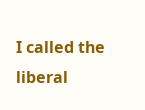I called the liberal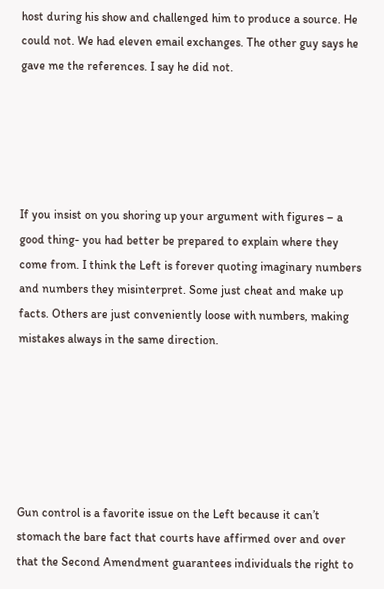host during his show and challenged him to produce a source. He could not. We had eleven email exchanges. The other guy says he gave me the references. I say he did not.





If you insist on you shoring up your argument with figures – a good thing- you had better be prepared to explain where they come from. I think the Left is forever quoting imaginary numbers and numbers they misinterpret. Some just cheat and make up facts. Others are just conveniently loose with numbers, making mistakes always in the same direction.






Gun control is a favorite issue on the Left because it can’t stomach the bare fact that courts have affirmed over and over that the Second Amendment guarantees individuals the right to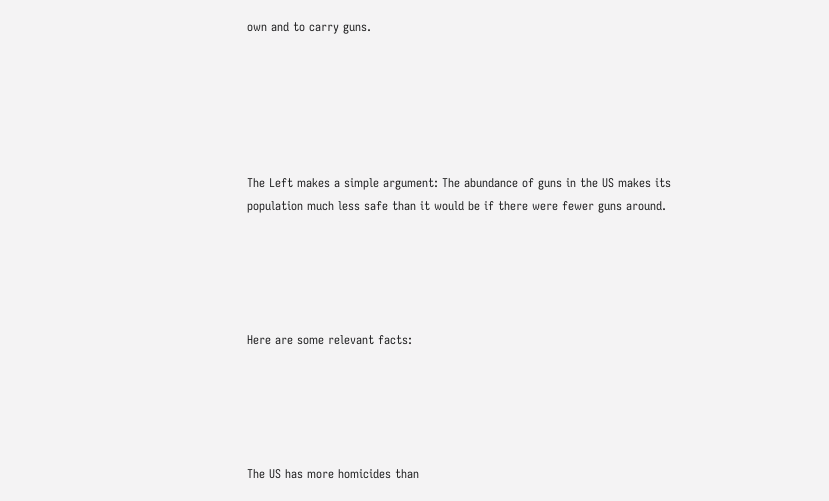own and to carry guns.






The Left makes a simple argument: The abundance of guns in the US makes its population much less safe than it would be if there were fewer guns around.





Here are some relevant facts:





The US has more homicides than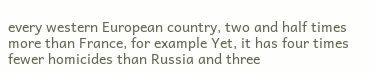every western European country, two and half times more than France, for example Yet, it has four times fewer homicides than Russia and three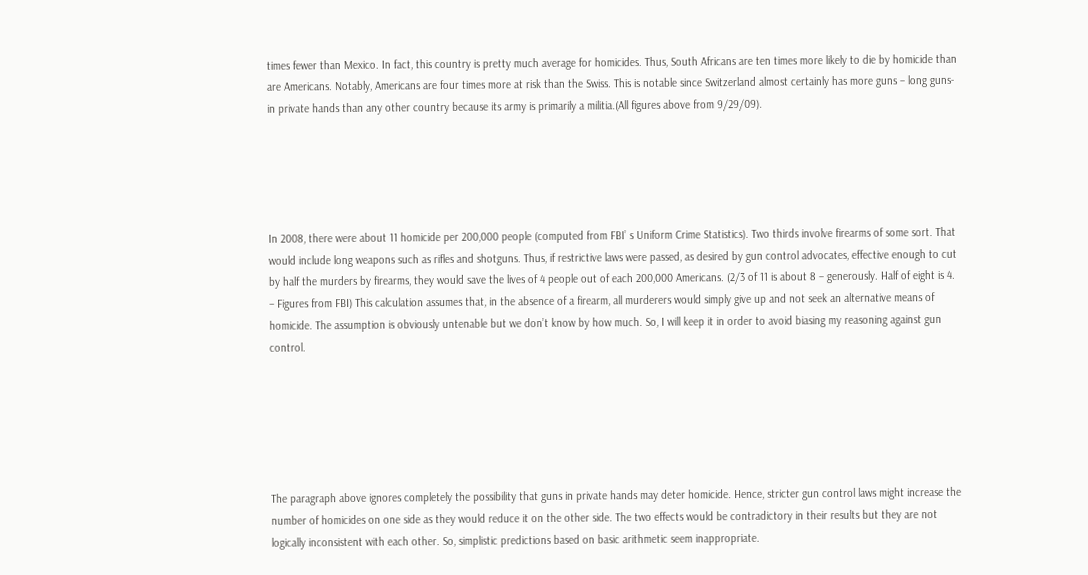times fewer than Mexico. In fact, this country is pretty much average for homicides. Thus, South Africans are ten times more likely to die by homicide than are Americans. Notably, Americans are four times more at risk than the Swiss. This is notable since Switzerland almost certainly has more guns – long guns- in private hands than any other country because its army is primarily a militia.(All figures above from 9/29/09).





In 2008, there were about 11 homicide per 200,000 people (computed from FBI’ s Uniform Crime Statistics). Two thirds involve firearms of some sort. That would include long weapons such as rifles and shotguns. Thus, if restrictive laws were passed, as desired by gun control advocates, effective enough to cut by half the murders by firearms, they would save the lives of 4 people out of each 200,000 Americans. (2/3 of 11 is about 8 – generously. Half of eight is 4. – Figures from FBI) This calculation assumes that, in the absence of a firearm, all murderers would simply give up and not seek an alternative means of homicide. The assumption is obviously untenable but we don’t know by how much. So, I will keep it in order to avoid biasing my reasoning against gun control.






The paragraph above ignores completely the possibility that guns in private hands may deter homicide. Hence, stricter gun control laws might increase the number of homicides on one side as they would reduce it on the other side. The two effects would be contradictory in their results but they are not logically inconsistent with each other. So, simplistic predictions based on basic arithmetic seem inappropriate.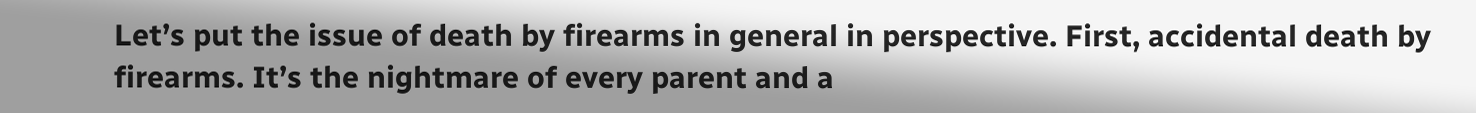Let’s put the issue of death by firearms in general in perspective. First, accidental death by firearms. It’s the nightmare of every parent and a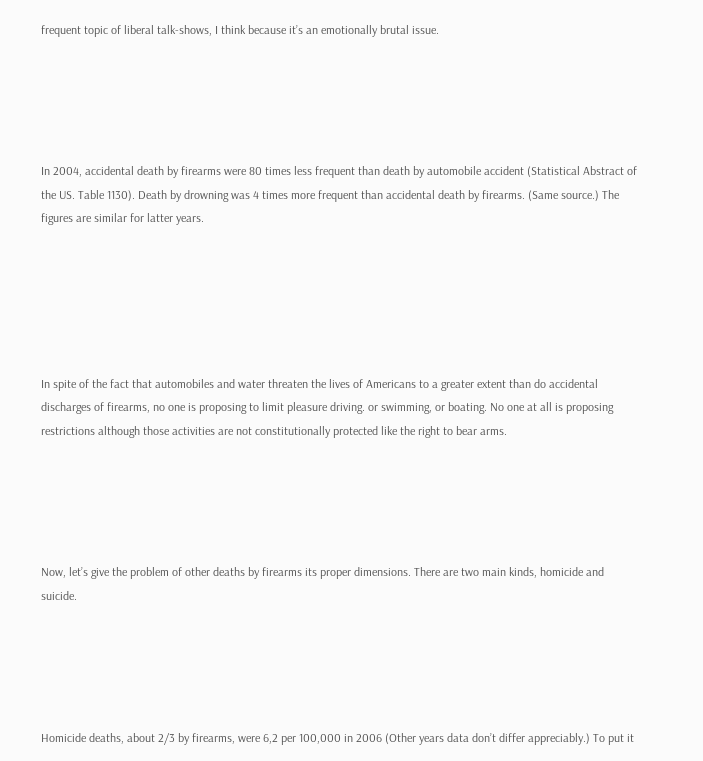frequent topic of liberal talk-shows, I think because it’s an emotionally brutal issue.





In 2004, accidental death by firearms were 80 times less frequent than death by automobile accident (Statistical Abstract of the US. Table 1130). Death by drowning was 4 times more frequent than accidental death by firearms. (Same source.) The figures are similar for latter years.






In spite of the fact that automobiles and water threaten the lives of Americans to a greater extent than do accidental discharges of firearms, no one is proposing to limit pleasure driving. or swimming, or boating. No one at all is proposing restrictions although those activities are not constitutionally protected like the right to bear arms.





Now, let’s give the problem of other deaths by firearms its proper dimensions. There are two main kinds, homicide and suicide.





Homicide deaths, about 2/3 by firearms, were 6,2 per 100,000 in 2006 (Other years data don’t differ appreciably.) To put it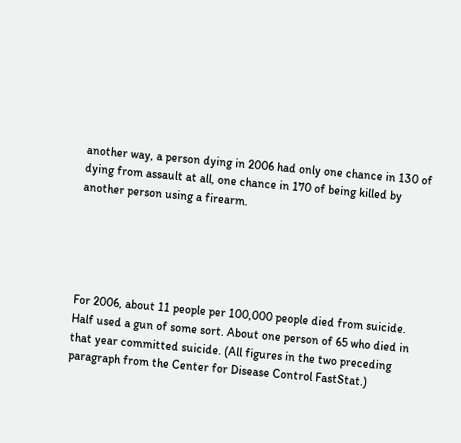another way, a person dying in 2006 had only one chance in 130 of dying from assault at all, one chance in 170 of being killed by another person using a firearm.





For 2006, about 11 people per 100,000 people died from suicide. Half used a gun of some sort. About one person of 65 who died in that year committed suicide. (All figures in the two preceding paragraph from the Center for Disease Control FastStat.)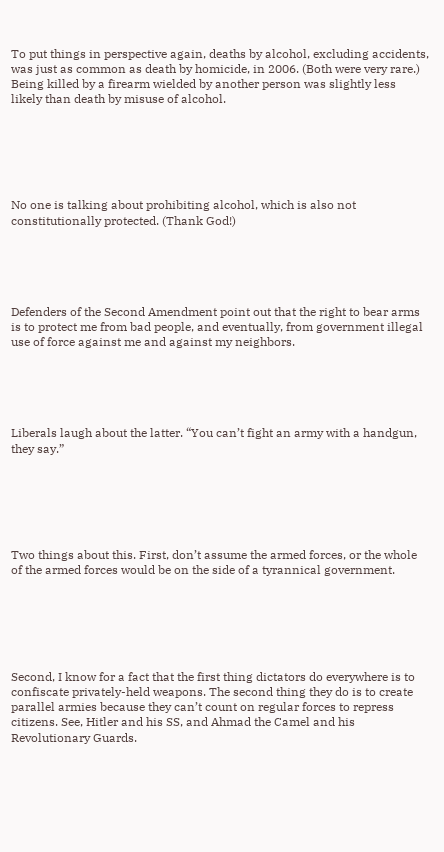To put things in perspective again, deaths by alcohol, excluding accidents, was just as common as death by homicide, in 2006. (Both were very rare.) Being killed by a firearm wielded by another person was slightly less  likely than death by misuse of alcohol.






No one is talking about prohibiting alcohol, which is also not constitutionally protected. (Thank God!)





Defenders of the Second Amendment point out that the right to bear arms is to protect me from bad people, and eventually, from government illegal use of force against me and against my neighbors.





Liberals laugh about the latter. “You can’t fight an army with a handgun, they say.”






Two things about this. First, don’t assume the armed forces, or the whole of the armed forces would be on the side of a tyrannical government.






Second, I know for a fact that the first thing dictators do everywhere is to confiscate privately-held weapons. The second thing they do is to create parallel armies because they can’t count on regular forces to repress citizens. See, Hitler and his SS, and Ahmad the Camel and his Revolutionary Guards.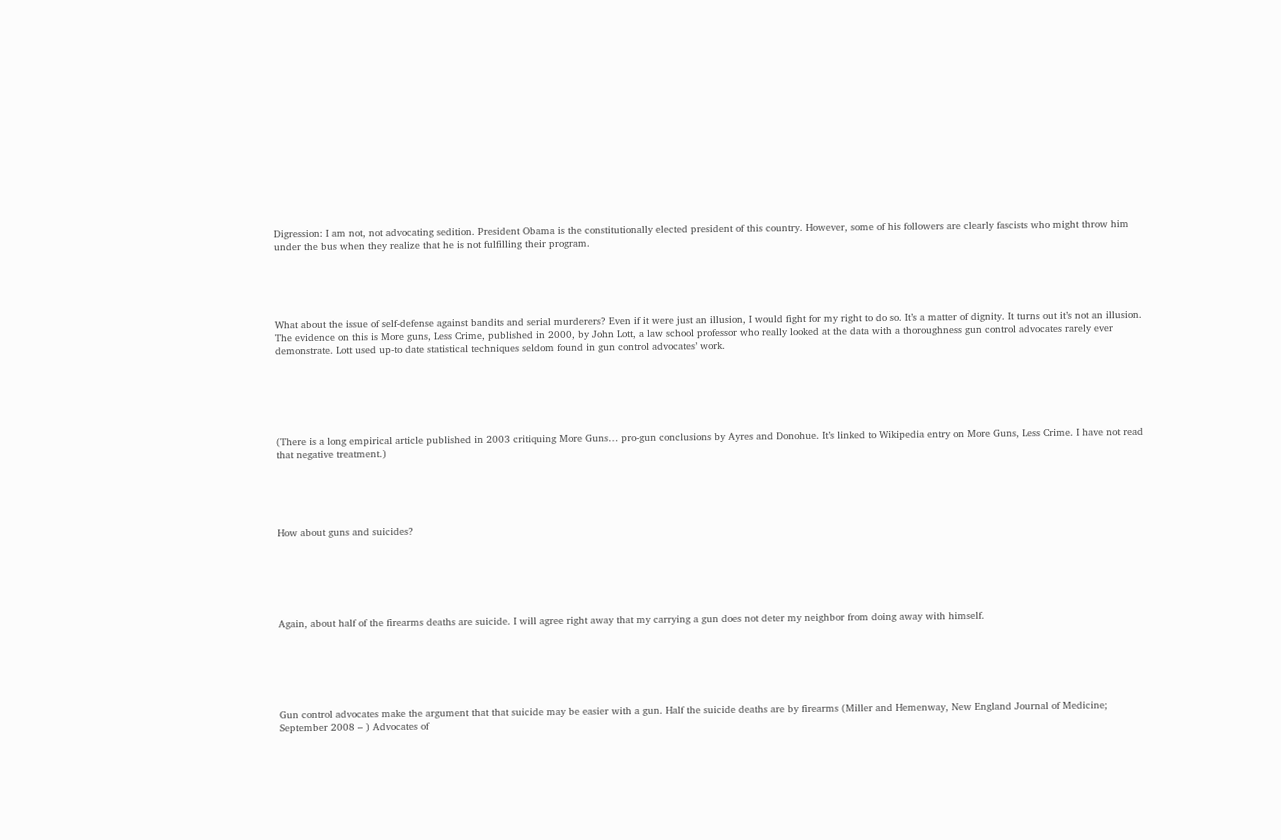Digression: I am not, not advocating sedition. President Obama is the constitutionally elected president of this country. However, some of his followers are clearly fascists who might throw him under the bus when they realize that he is not fulfilling their program.





What about the issue of self-defense against bandits and serial murderers? Even if it were just an illusion, I would fight for my right to do so. It’s a matter of dignity. It turns out it’s not an illusion. The evidence on this is More guns, Less Crime, published in 2000, by John Lott, a law school professor who really looked at the data with a thoroughness gun control advocates rarely ever demonstrate. Lott used up-to date statistical techniques seldom found in gun control advocates’ work.






(There is a long empirical article published in 2003 critiquing More Guns… pro-gun conclusions by Ayres and Donohue. It’s linked to Wikipedia entry on More Guns, Less Crime. I have not read that negative treatment.)





How about guns and suicides?






Again, about half of the firearms deaths are suicide. I will agree right away that my carrying a gun does not deter my neighbor from doing away with himself.






Gun control advocates make the argument that that suicide may be easier with a gun. Half the suicide deaths are by firearms (Miller and Hemenway, New England Journal of Medicine; September 2008 – ) Advocates of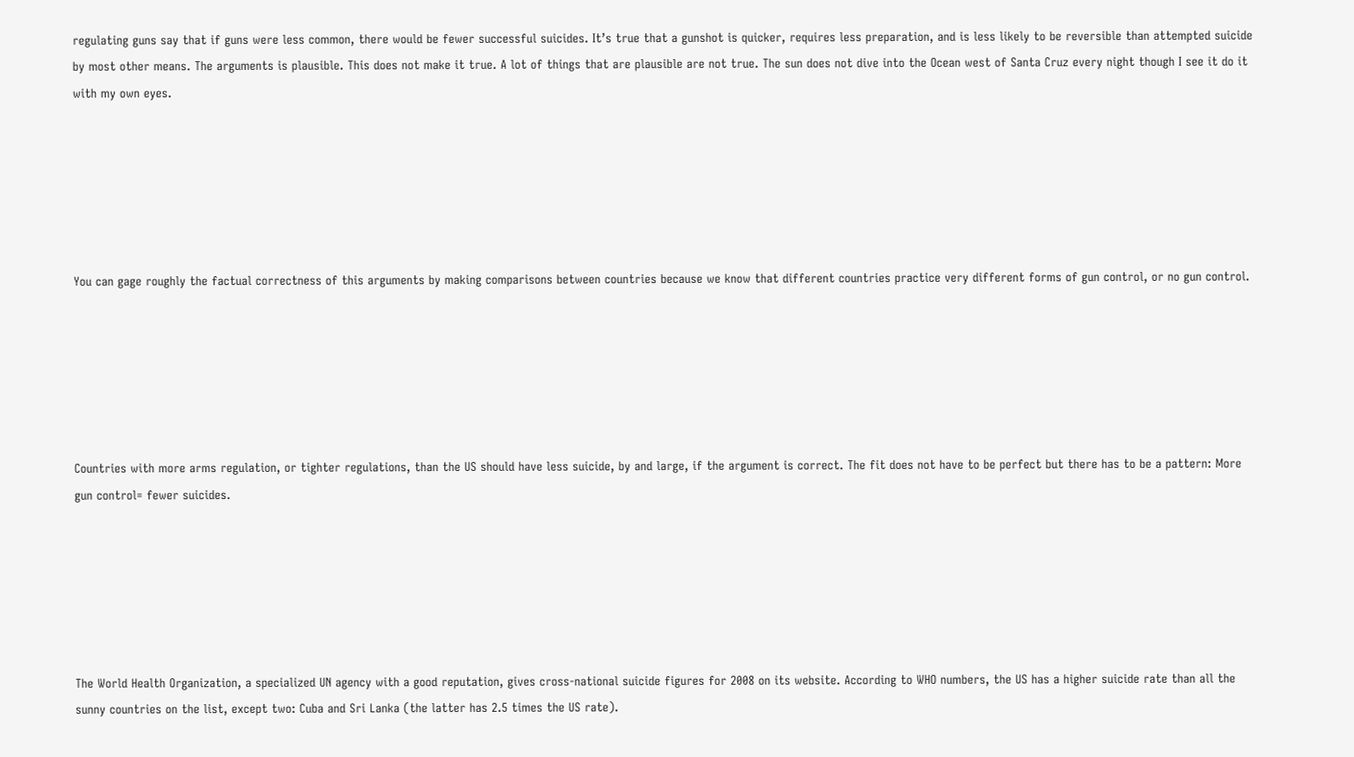regulating guns say that if guns were less common, there would be fewer successful suicides. It’s true that a gunshot is quicker, requires less preparation, and is less likely to be reversible than attempted suicide by most other means. The arguments is plausible. This does not make it true. A lot of things that are plausible are not true. The sun does not dive into the Ocean west of Santa Cruz every night though I see it do it with my own eyes.






You can gage roughly the factual correctness of this arguments by making comparisons between countries because we know that different countries practice very different forms of gun control, or no gun control.






Countries with more arms regulation, or tighter regulations, than the US should have less suicide, by and large, if the argument is correct. The fit does not have to be perfect but there has to be a pattern: More gun control= fewer suicides.






The World Health Organization, a specialized UN agency with a good reputation, gives cross-national suicide figures for 2008 on its website. According to WHO numbers, the US has a higher suicide rate than all the sunny countries on the list, except two: Cuba and Sri Lanka (the latter has 2.5 times the US rate).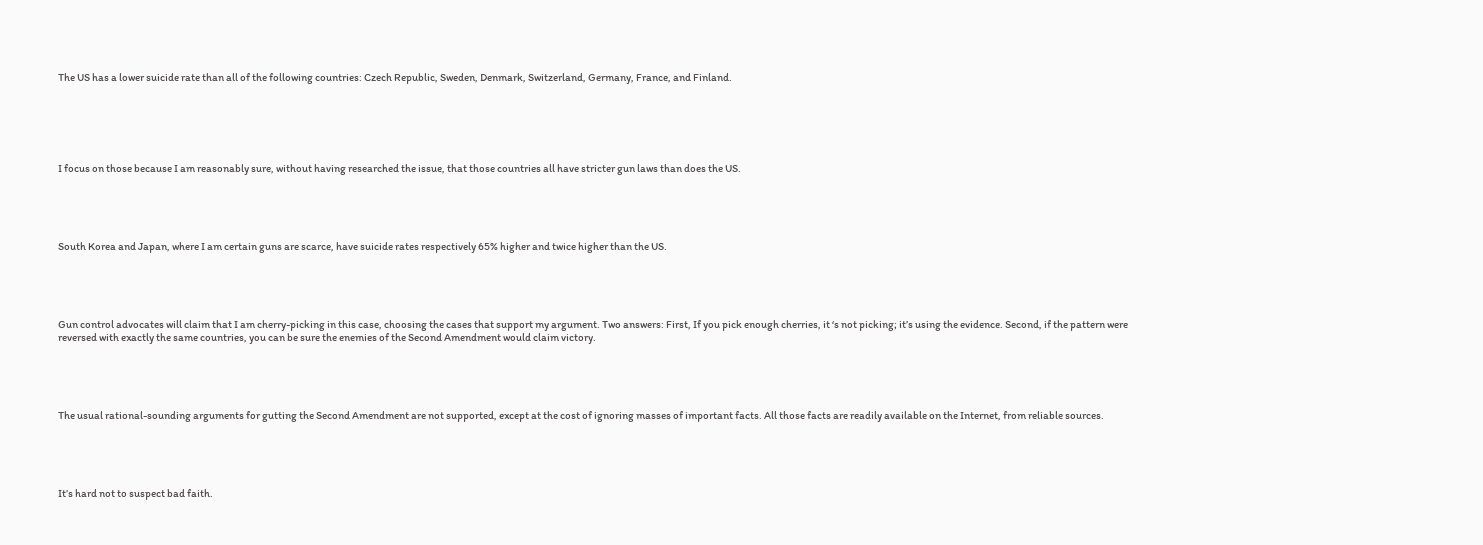The US has a lower suicide rate than all of the following countries: Czech Republic, Sweden, Denmark, Switzerland, Germany, France, and Finland.






I focus on those because I am reasonably sure, without having researched the issue, that those countries all have stricter gun laws than does the US.





South Korea and Japan, where I am certain guns are scarce, have suicide rates respectively 65% higher and twice higher than the US.





Gun control advocates will claim that I am cherry-picking in this case, choosing the cases that support my argument. Two answers: First, If you pick enough cherries, it ‘s not picking; it’s using the evidence. Second, if the pattern were reversed with exactly the same countries, you can be sure the enemies of the Second Amendment would claim victory.





The usual rational-sounding arguments for gutting the Second Amendment are not supported, except at the cost of ignoring masses of important facts. All those facts are readily available on the Internet, from reliable sources.





It’s hard not to suspect bad faith.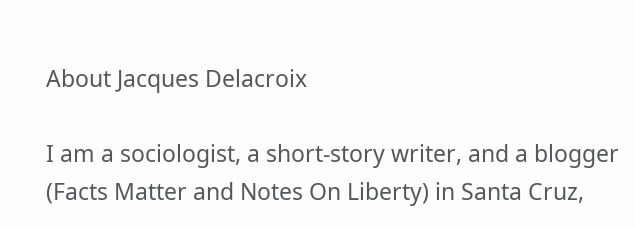About Jacques Delacroix

I am a sociologist, a short-story writer, and a blogger (Facts Matter and Notes On Liberty) in Santa Cruz,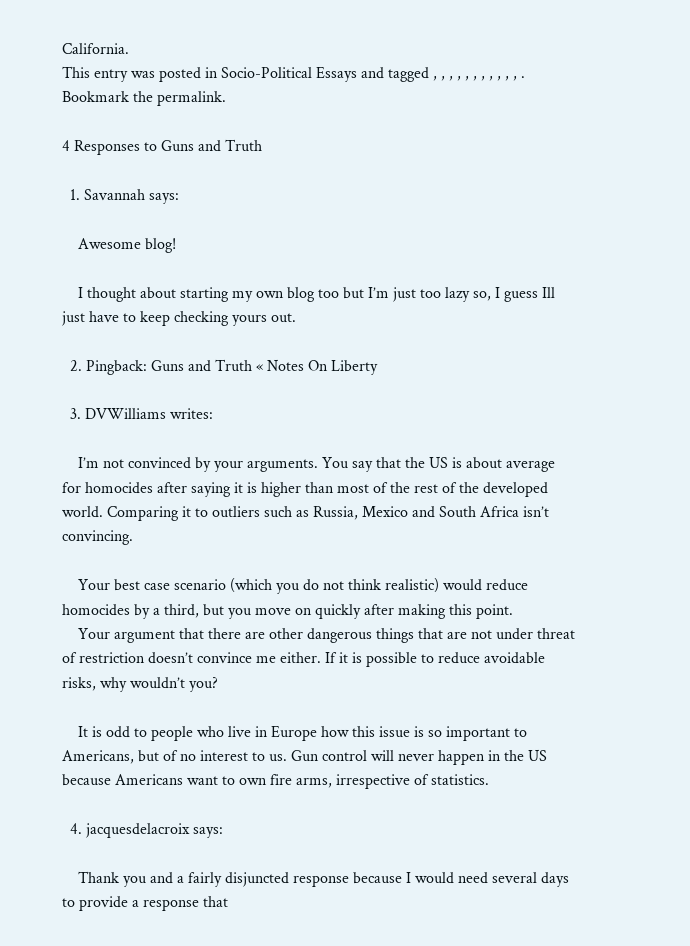California.
This entry was posted in Socio-Political Essays and tagged , , , , , , , , , , , . Bookmark the permalink.

4 Responses to Guns and Truth

  1. Savannah says:

    Awesome blog!

    I thought about starting my own blog too but I’m just too lazy so, I guess Ill just have to keep checking yours out.

  2. Pingback: Guns and Truth « Notes On Liberty

  3. DVWilliams writes:

    I’m not convinced by your arguments. You say that the US is about average for homocides after saying it is higher than most of the rest of the developed world. Comparing it to outliers such as Russia, Mexico and South Africa isn’t convincing.

    Your best case scenario (which you do not think realistic) would reduce homocides by a third, but you move on quickly after making this point.
    Your argument that there are other dangerous things that are not under threat of restriction doesn’t convince me either. If it is possible to reduce avoidable risks, why wouldn’t you?

    It is odd to people who live in Europe how this issue is so important to Americans, but of no interest to us. Gun control will never happen in the US because Americans want to own fire arms, irrespective of statistics.

  4. jacquesdelacroix says:

    Thank you and a fairly disjuncted response because I would need several days to provide a response that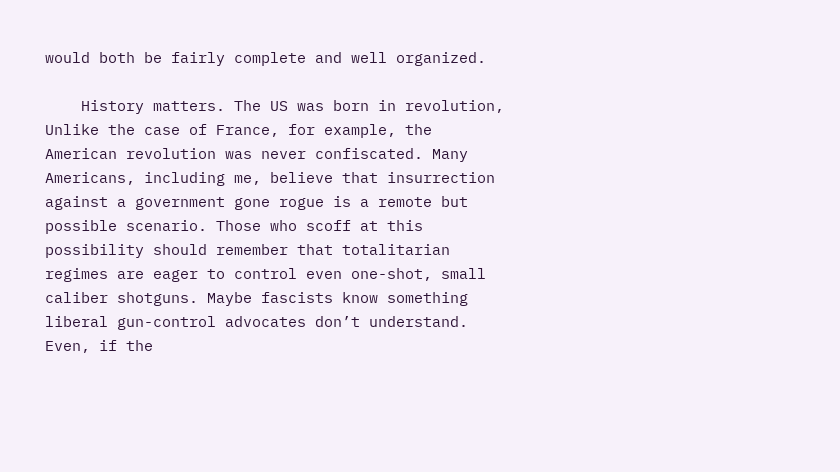would both be fairly complete and well organized.

    History matters. The US was born in revolution, Unlike the case of France, for example, the American revolution was never confiscated. Many Americans, including me, believe that insurrection against a government gone rogue is a remote but possible scenario. Those who scoff at this possibility should remember that totalitarian regimes are eager to control even one-shot, small caliber shotguns. Maybe fascists know something liberal gun-control advocates don’t understand. Even, if the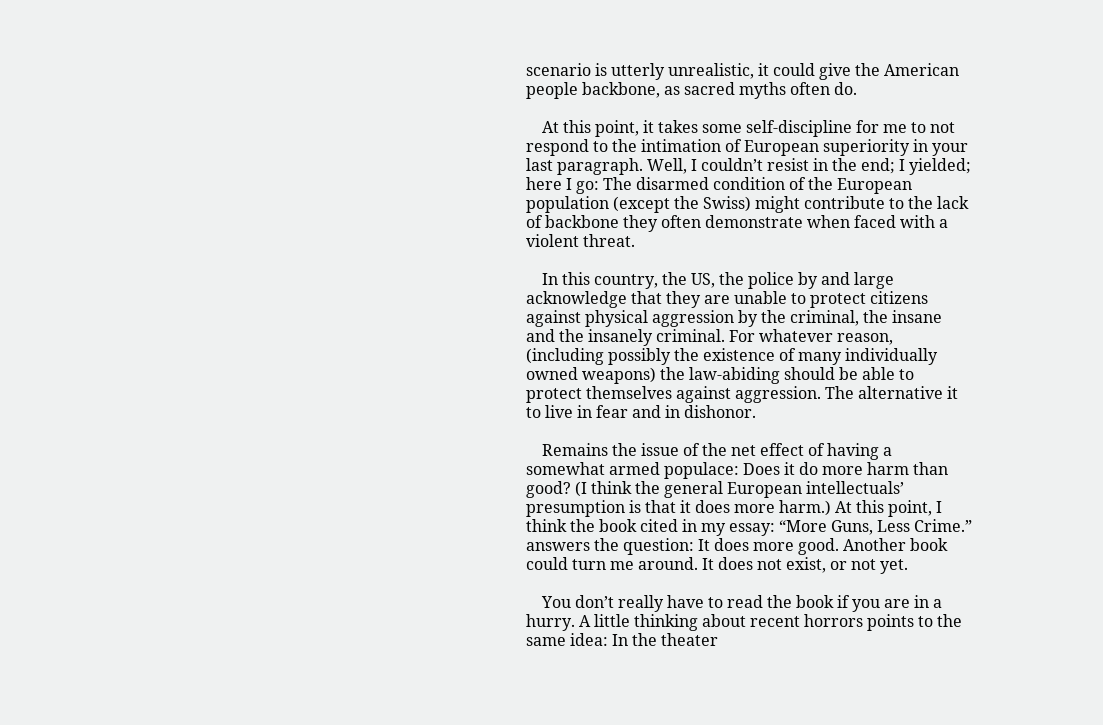scenario is utterly unrealistic, it could give the American people backbone, as sacred myths often do.

    At this point, it takes some self-discipline for me to not respond to the intimation of European superiority in your last paragraph. Well, I couldn’t resist in the end; I yielded; here I go: The disarmed condition of the European population (except the Swiss) might contribute to the lack of backbone they often demonstrate when faced with a violent threat.

    In this country, the US, the police by and large acknowledge that they are unable to protect citizens against physical aggression by the criminal, the insane and the insanely criminal. For whatever reason, (including possibly the existence of many individually owned weapons) the law-abiding should be able to protect themselves against aggression. The alternative it to live in fear and in dishonor.

    Remains the issue of the net effect of having a somewhat armed populace: Does it do more harm than good? (I think the general European intellectuals’ presumption is that it does more harm.) At this point, I think the book cited in my essay: “More Guns, Less Crime.” answers the question: It does more good. Another book could turn me around. It does not exist, or not yet.

    You don’t really have to read the book if you are in a hurry. A little thinking about recent horrors points to the same idea: In the theater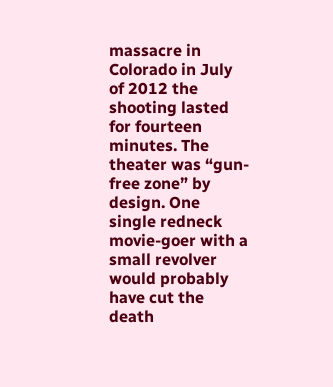massacre in Colorado in July of 2012 the shooting lasted for fourteen minutes. The theater was “gun-free zone” by design. One single redneck movie-goer with a small revolver would probably have cut the death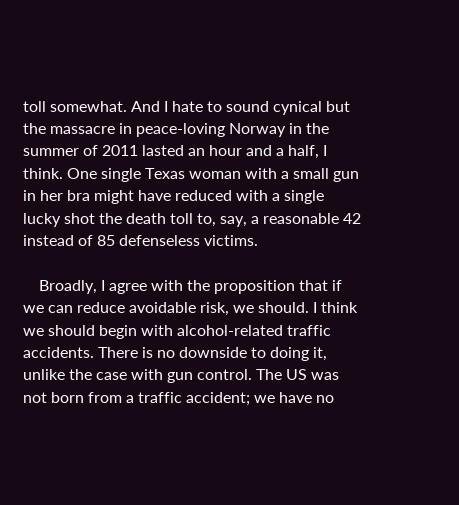toll somewhat. And I hate to sound cynical but the massacre in peace-loving Norway in the summer of 2011 lasted an hour and a half, I think. One single Texas woman with a small gun in her bra might have reduced with a single lucky shot the death toll to, say, a reasonable 42 instead of 85 defenseless victims.

    Broadly, I agree with the proposition that if we can reduce avoidable risk, we should. I think we should begin with alcohol-related traffic accidents. There is no downside to doing it, unlike the case with gun control. The US was not born from a traffic accident; we have no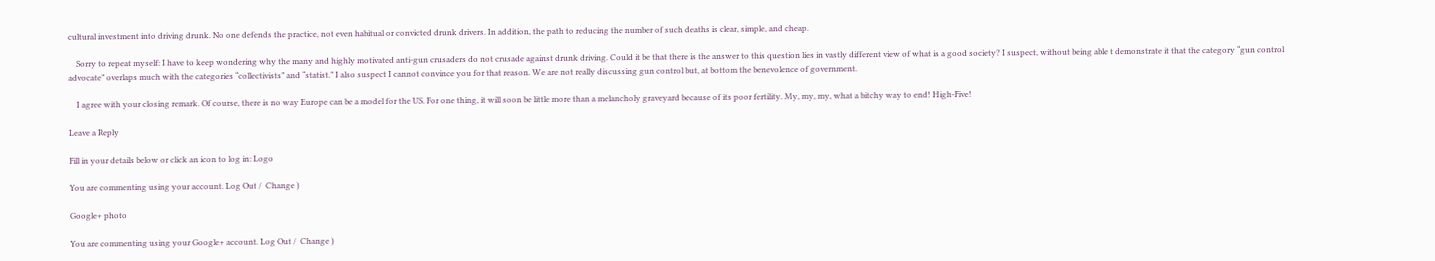cultural investment into driving drunk. No one defends the practice, not even habitual or convicted drunk drivers. In addition, the path to reducing the number of such deaths is clear, simple, and cheap.

    Sorry to repeat myself: I have to keep wondering why the many and highly motivated anti-gun crusaders do not crusade against drunk driving. Could it be that there is the answer to this question lies in vastly different view of what is a good society? I suspect, without being able t demonstrate it that the category “gun control advocate” overlaps much with the categories “collectivists” and “statist.” I also suspect I cannot convince you for that reason. We are not really discussing gun control but, at bottom the benevolence of government.

    I agree with your closing remark. Of course, there is no way Europe can be a model for the US. For one thing, it will soon be little more than a melancholy graveyard because of its poor fertility. My, my, my, what a bitchy way to end! High-Five!

Leave a Reply

Fill in your details below or click an icon to log in: Logo

You are commenting using your account. Log Out /  Change )

Google+ photo

You are commenting using your Google+ account. Log Out /  Change )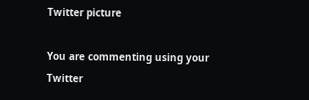Twitter picture

You are commenting using your Twitter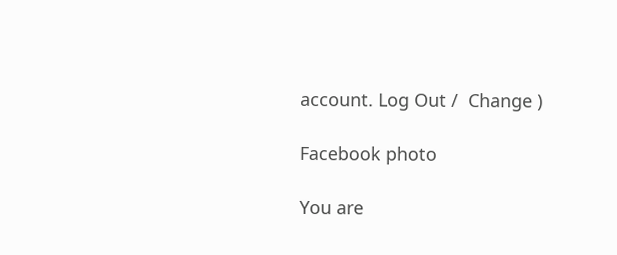account. Log Out /  Change )

Facebook photo

You are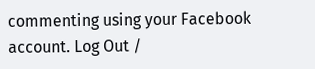commenting using your Facebook account. Log Out /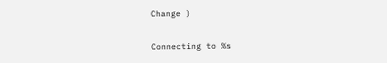Change )


Connecting to %s